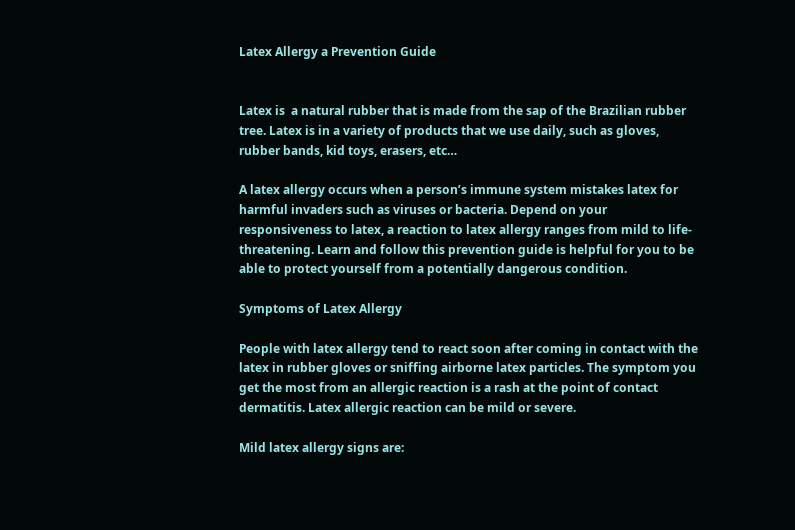Latex Allergy a Prevention Guide


Latex is  a natural rubber that is made from the sap of the Brazilian rubber tree. Latex is in a variety of products that we use daily, such as gloves, rubber bands, kid toys, erasers, etc…

A latex allergy occurs when a person’s immune system mistakes latex for harmful invaders such as viruses or bacteria. Depend on your responsiveness to latex, a reaction to latex allergy ranges from mild to life-threatening. Learn and follow this prevention guide is helpful for you to be able to protect yourself from a potentially dangerous condition.

Symptoms of Latex Allergy

People with latex allergy tend to react soon after coming in contact with the latex in rubber gloves or sniffing airborne latex particles. The symptom you get the most from an allergic reaction is a rash at the point of contact dermatitis. Latex allergic reaction can be mild or severe.

Mild latex allergy signs are: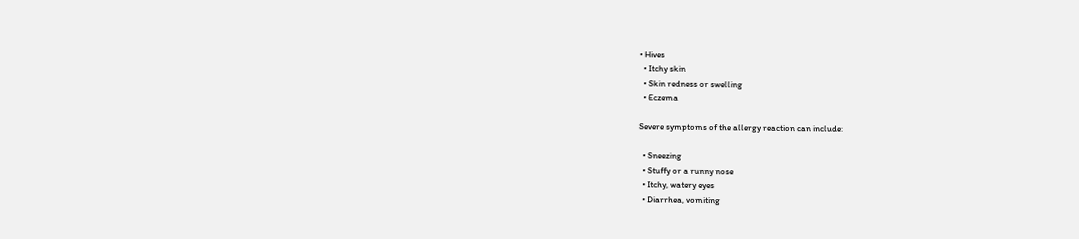• Hives
  • Itchy skin
  • Skin redness or swelling
  • Eczema

Severe symptoms of the allergy reaction can include:

  • Sneezing
  • Stuffy or a runny nose
  • Itchy, watery eyes
  • Diarrhea, vomiting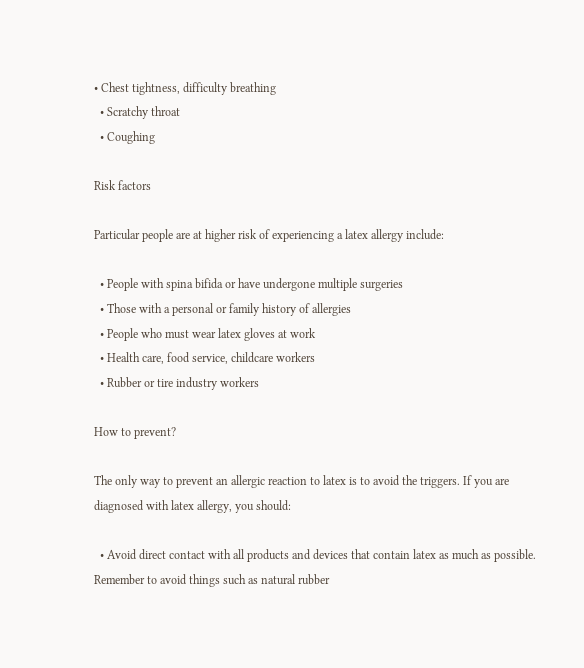• Chest tightness, difficulty breathing
  • Scratchy throat
  • Coughing

Risk factors

Particular people are at higher risk of experiencing a latex allergy include:

  • People with spina bifida or have undergone multiple surgeries
  • Those with a personal or family history of allergies
  • People who must wear latex gloves at work
  • Health care, food service, childcare workers
  • Rubber or tire industry workers

How to prevent?

The only way to prevent an allergic reaction to latex is to avoid the triggers. If you are diagnosed with latex allergy, you should:

  • Avoid direct contact with all products and devices that contain latex as much as possible. Remember to avoid things such as natural rubber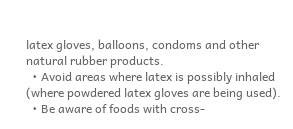latex gloves, balloons, condoms and other natural rubber products.
  • Avoid areas where latex is possibly inhaled (where powdered latex gloves are being used).
  • Be aware of foods with cross-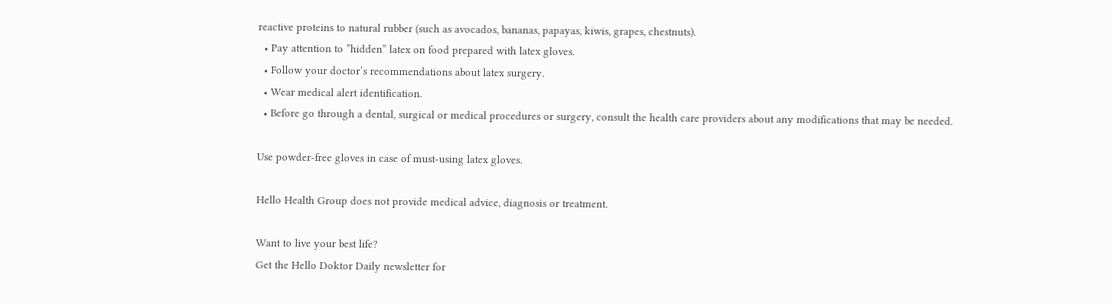reactive proteins to natural rubber (such as avocados, bananas, papayas, kiwis, grapes, chestnuts).
  • Pay attention to ”hidden” latex on food prepared with latex gloves.
  • Follow your doctor’s recommendations about latex surgery.
  • Wear medical alert identification.
  • Before go through a dental, surgical or medical procedures or surgery, consult the health care providers about any modifications that may be needed.

Use powder-free gloves in case of must-using latex gloves.

Hello Health Group does not provide medical advice, diagnosis or treatment.

Want to live your best life?
Get the Hello Doktor Daily newsletter for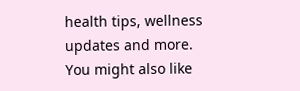health tips, wellness updates and more.
You might also like